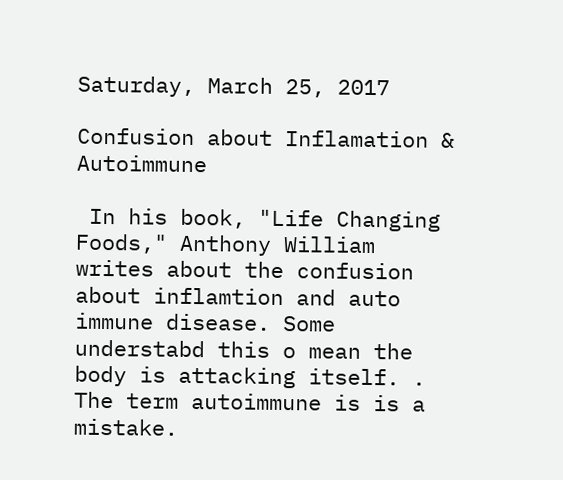Saturday, March 25, 2017

Confusion about Inflamation & Autoimmune

 In his book, "Life Changing Foods," Anthony William writes about the confusion about inflamtion and auto immune disease. Some understabd this o mean the body is attacking itself. . The term autoimmune is is a mistake.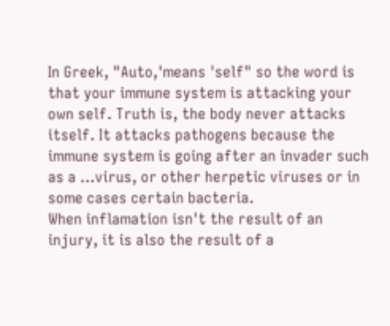In Greek, "Auto,'means 'self" so the word is that your immune system is attacking your own self. Truth is, the body never attacks itself. It attacks pathogens because the immune system is going after an invader such as a ...virus, or other herpetic viruses or in some cases certain bacteria.
When inflamation isn't the result of an injury, it is also the result of a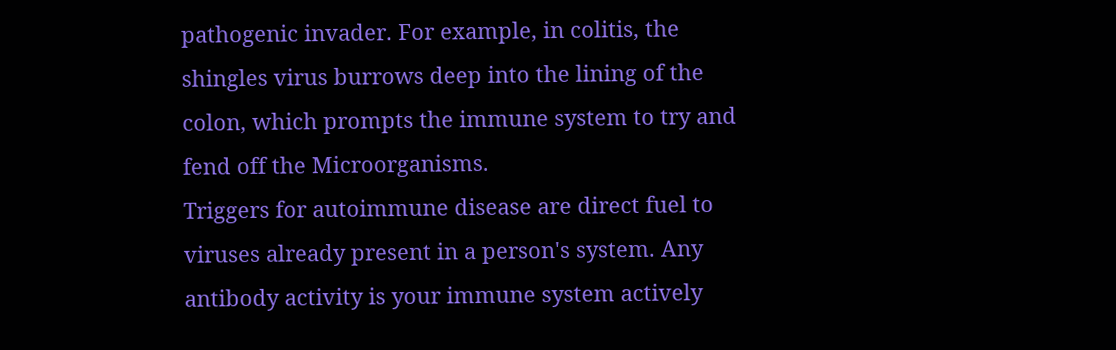pathogenic invader. For example, in colitis, the shingles virus burrows deep into the lining of the colon, which prompts the immune system to try and fend off the Microorganisms.
Triggers for autoimmune disease are direct fuel to viruses already present in a person's system. Any antibody activity is your immune system actively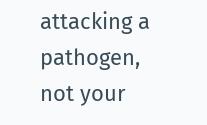attacking a pathogen, not your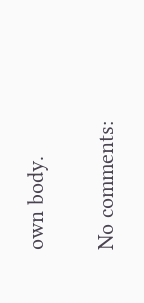own body.

No comments: